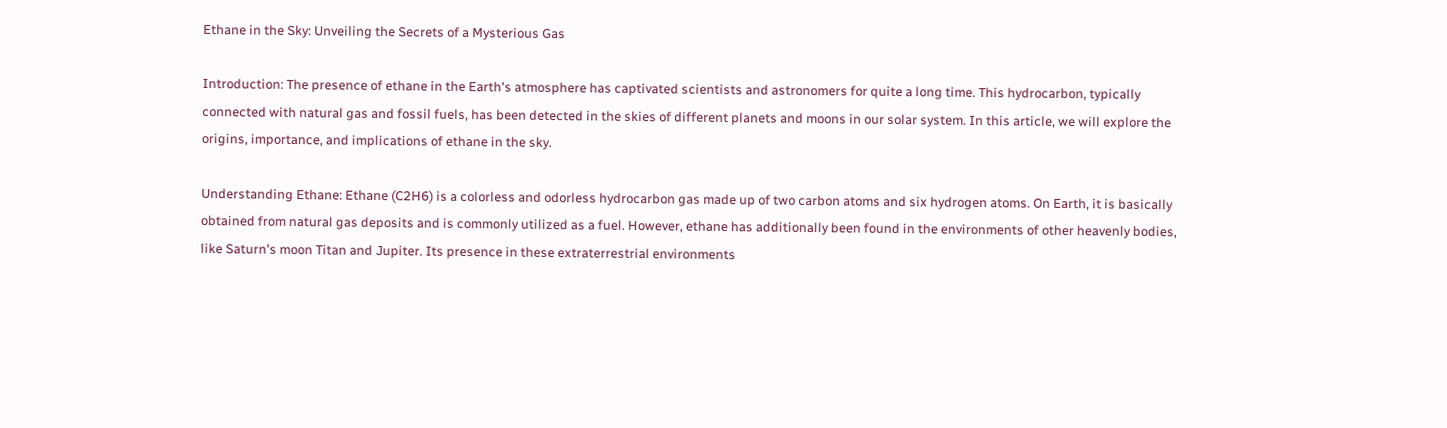Ethane in the Sky: Unveiling the Secrets of a Mysterious Gas

Introduction: The presence of ethane in the Earth's atmosphere has captivated scientists and astronomers for quite a long time. This hydrocarbon, typically connected with natural gas and fossil fuels, has been detected in the skies of different planets and moons in our solar system. In this article, we will explore the origins, importance, and implications of ethane in the sky.

Understanding Ethane: Ethane (C2H6) is a colorless and odorless hydrocarbon gas made up of two carbon atoms and six hydrogen atoms. On Earth, it is basically obtained from natural gas deposits and is commonly utilized as a fuel. However, ethane has additionally been found in the environments of other heavenly bodies, like Saturn's moon Titan and Jupiter. Its presence in these extraterrestrial environments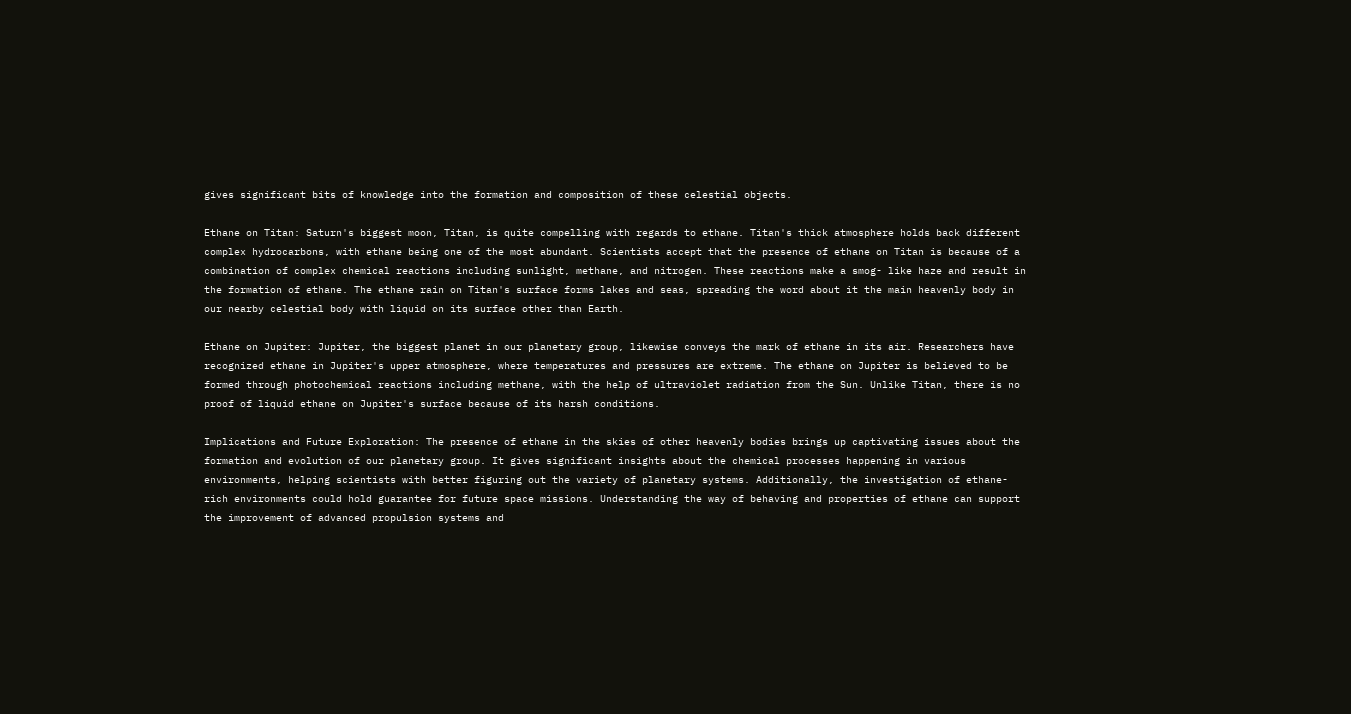gives significant bits of knowledge into the formation and composition of these celestial objects.

Ethane on Titan: Saturn's biggest moon, Titan, is quite compelling with regards to ethane. Titan's thick atmosphere holds back different complex hydrocarbons, with ethane being one of the most abundant. Scientists accept that the presence of ethane on Titan is because of a combination of complex chemical reactions including sunlight, methane, and nitrogen. These reactions make a smog- like haze and result in the formation of ethane. The ethane rain on Titan's surface forms lakes and seas, spreading the word about it the main heavenly body in our nearby celestial body with liquid on its surface other than Earth.

Ethane on Jupiter: Jupiter, the biggest planet in our planetary group, likewise conveys the mark of ethane in its air. Researchers have recognized ethane in Jupiter's upper atmosphere, where temperatures and pressures are extreme. The ethane on Jupiter is believed to be formed through photochemical reactions including methane, with the help of ultraviolet radiation from the Sun. Unlike Titan, there is no proof of liquid ethane on Jupiter's surface because of its harsh conditions.

Implications and Future Exploration: The presence of ethane in the skies of other heavenly bodies brings up captivating issues about the formation and evolution of our planetary group. It gives significant insights about the chemical processes happening in various environments, helping scientists with better figuring out the variety of planetary systems. Additionally, the investigation of ethane-rich environments could hold guarantee for future space missions. Understanding the way of behaving and properties of ethane can support the improvement of advanced propulsion systems and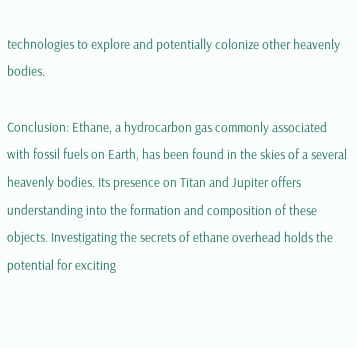technologies to explore and potentially colonize other heavenly bodies.

Conclusion: Ethane, a hydrocarbon gas commonly associated with fossil fuels on Earth, has been found in the skies of a several heavenly bodies. Its presence on Titan and Jupiter offers understanding into the formation and composition of these objects. Investigating the secrets of ethane overhead holds the potential for exciting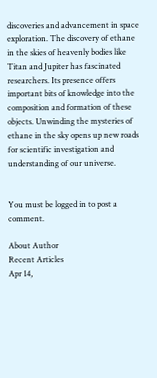discoveries and advancement in space exploration. The discovery of ethane in the skies of heavenly bodies like Titan and Jupiter has fascinated researchers. Its presence offers important bits of knowledge into the composition and formation of these objects. Unwinding the mysteries of ethane in the sky opens up new roads for scientific investigation and understanding of our universe.


You must be logged in to post a comment.

About Author
Recent Articles
Apr 14,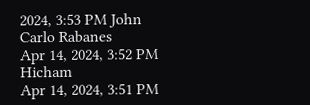2024, 3:53 PM John Carlo Rabanes
Apr 14, 2024, 3:52 PM Hicham
Apr 14, 2024, 3:51 PM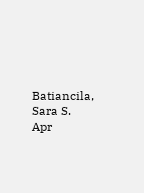Batiancila, Sara S.
Apr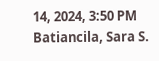14, 2024, 3:50 PM Batiancila, Sara S.